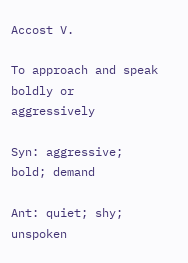Accost V.

To approach and speak boldly or aggressively

Syn: aggressive; bold; demand

Ant: quiet; shy; unspoken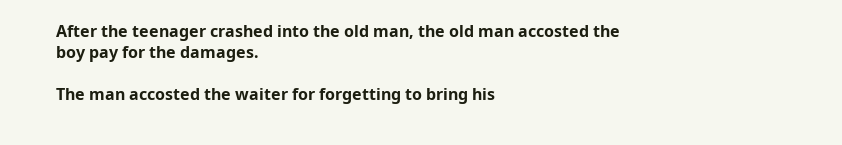After the teenager crashed into the old man, the old man accosted the boy pay for the damages.

The man accosted the waiter for forgetting to bring his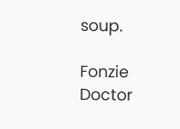soup.

Fonzie Doctor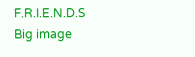F.R.I.E.N.D.S
Big image